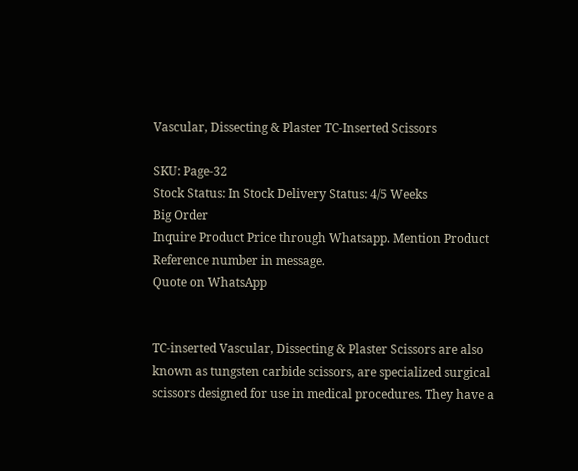Vascular, Dissecting & Plaster TC-Inserted Scissors

SKU: Page-32
Stock Status: In Stock Delivery Status: 4/5 Weeks
Big Order
Inquire Product Price through Whatsapp. Mention Product Reference number in message.
Quote on WhatsApp


TC-inserted Vascular, Dissecting & Plaster Scissors are also known as tungsten carbide scissors, are specialized surgical scissors designed for use in medical procedures. They have a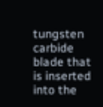tungsten carbide blade that is inserted into the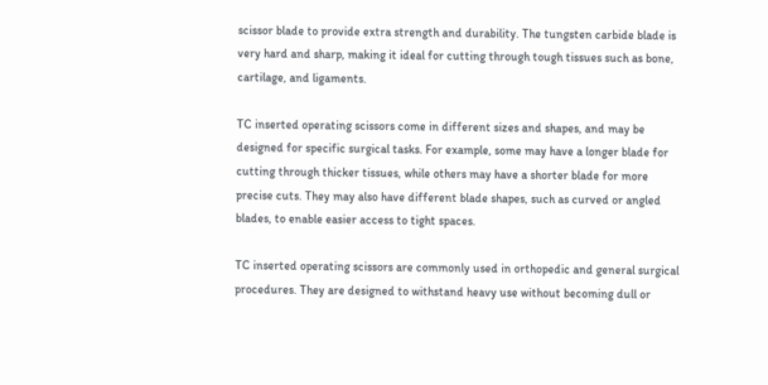scissor blade to provide extra strength and durability. The tungsten carbide blade is very hard and sharp, making it ideal for cutting through tough tissues such as bone, cartilage, and ligaments.

TC inserted operating scissors come in different sizes and shapes, and may be designed for specific surgical tasks. For example, some may have a longer blade for cutting through thicker tissues, while others may have a shorter blade for more precise cuts. They may also have different blade shapes, such as curved or angled blades, to enable easier access to tight spaces.

TC inserted operating scissors are commonly used in orthopedic and general surgical procedures. They are designed to withstand heavy use without becoming dull or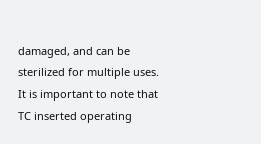damaged, and can be sterilized for multiple uses. It is important to note that TC inserted operating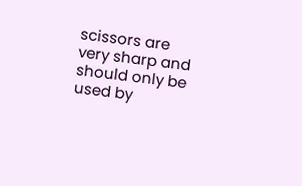scissors are very sharp and should only be used by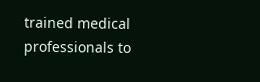trained medical professionals to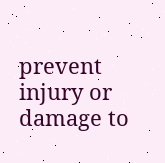prevent injury or damage to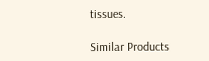tissues.

Similar Products